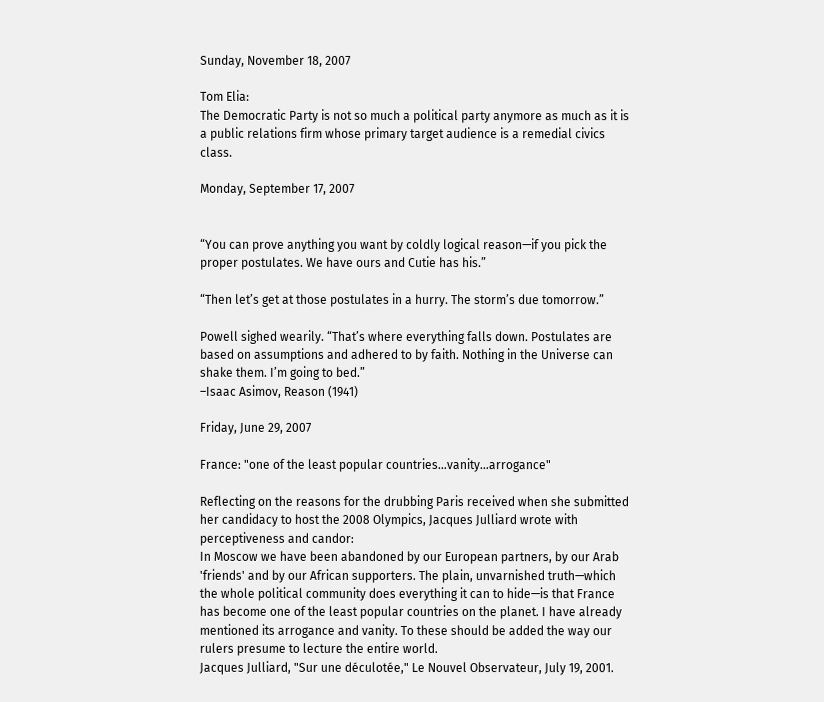Sunday, November 18, 2007

Tom Elia:
The Democratic Party is not so much a political party anymore as much as it is a public relations firm whose primary target audience is a remedial civics class.

Monday, September 17, 2007


“You can prove anything you want by coldly logical reason—if you pick the proper postulates. We have ours and Cutie has his.”

“Then let’s get at those postulates in a hurry. The storm’s due tomorrow.”

Powell sighed wearily. “That’s where everything falls down. Postulates are based on assumptions and adhered to by faith. Nothing in the Universe can shake them. I’m going to bed.”
–Isaac Asimov, Reason (1941)

Friday, June 29, 2007

France: "one of the least popular countries…vanity…arrogance"

Reflecting on the reasons for the drubbing Paris received when she submitted her candidacy to host the 2008 Olympics, Jacques Julliard wrote with perceptiveness and candor:
In Moscow we have been abandoned by our European partners, by our Arab 'friends' and by our African supporters. The plain, unvarnished truth—which the whole political community does everything it can to hide—is that France has become one of the least popular countries on the planet. I have already mentioned its arrogance and vanity. To these should be added the way our rulers presume to lecture the entire world.
Jacques Julliard, "Sur une déculotée," Le Nouvel Observateur, July 19, 2001.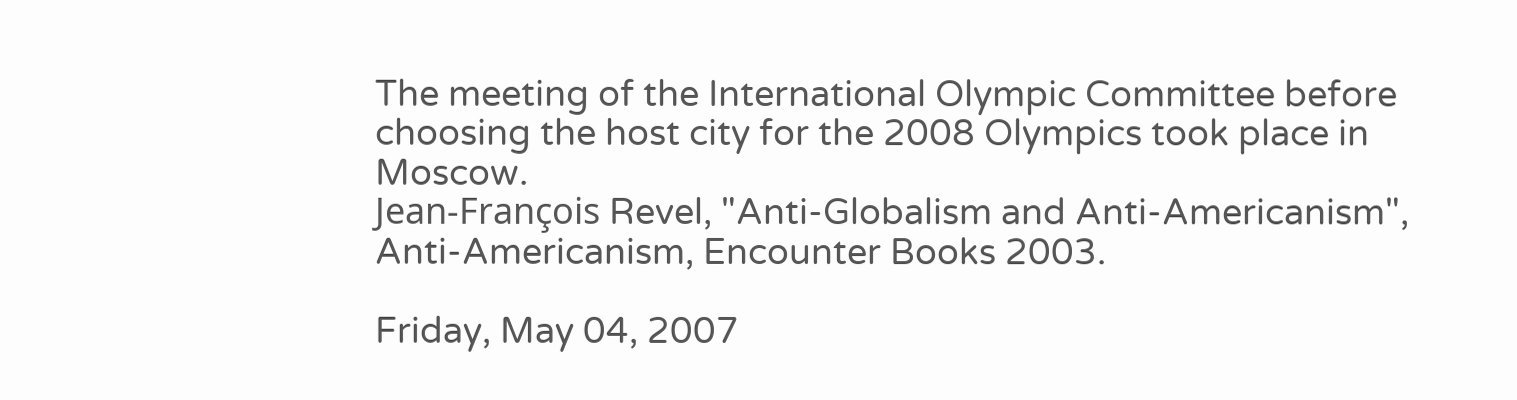The meeting of the International Olympic Committee before choosing the host city for the 2008 Olympics took place in Moscow.
Jean-François Revel, "Anti-Globalism and Anti-Americanism", Anti-Americanism, Encounter Books 2003.

Friday, May 04, 2007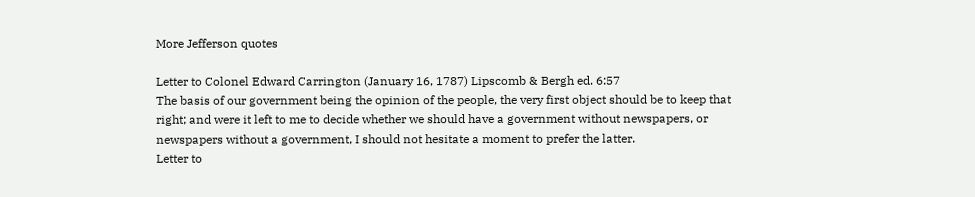More Jefferson quotes

Letter to Colonel Edward Carrington (January 16, 1787) Lipscomb & Bergh ed. 6:57
The basis of our government being the opinion of the people, the very first object should be to keep that right; and were it left to me to decide whether we should have a government without newspapers, or newspapers without a government, I should not hesitate a moment to prefer the latter.
Letter to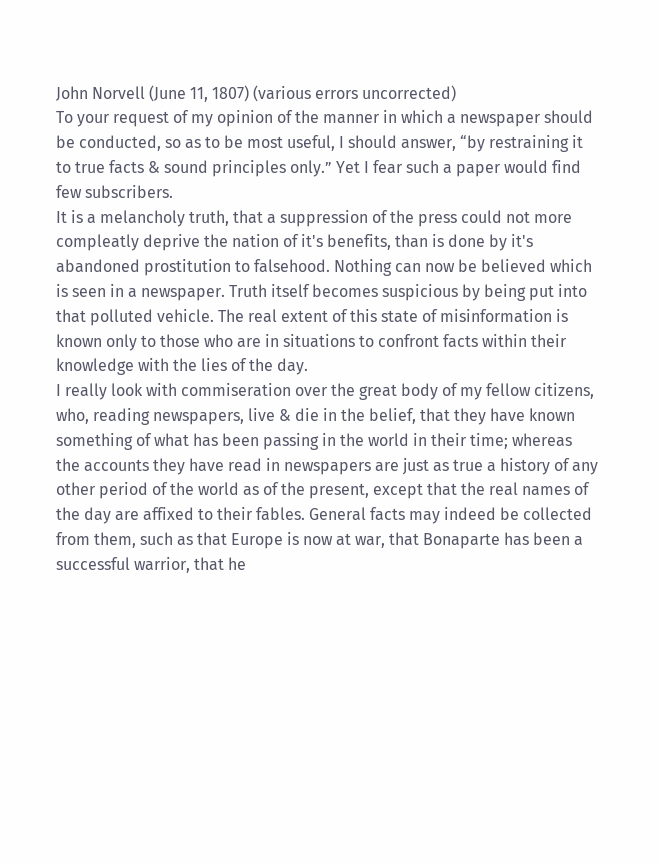John Norvell (June 11, 1807) (various errors uncorrected)
To your request of my opinion of the manner in which a newspaper should be conducted, so as to be most useful, I should answer, “by restraining it to true facts & sound principles only.” Yet I fear such a paper would find few subscribers.
It is a melancholy truth, that a suppression of the press could not more compleatly deprive the nation of it's benefits, than is done by it's abandoned prostitution to falsehood. Nothing can now be believed which is seen in a newspaper. Truth itself becomes suspicious by being put into that polluted vehicle. The real extent of this state of misinformation is known only to those who are in situations to confront facts within their knowledge with the lies of the day.
I really look with commiseration over the great body of my fellow citizens, who, reading newspapers, live & die in the belief, that they have known something of what has been passing in the world in their time; whereas the accounts they have read in newspapers are just as true a history of any other period of the world as of the present, except that the real names of the day are affixed to their fables. General facts may indeed be collected from them, such as that Europe is now at war, that Bonaparte has been a successful warrior, that he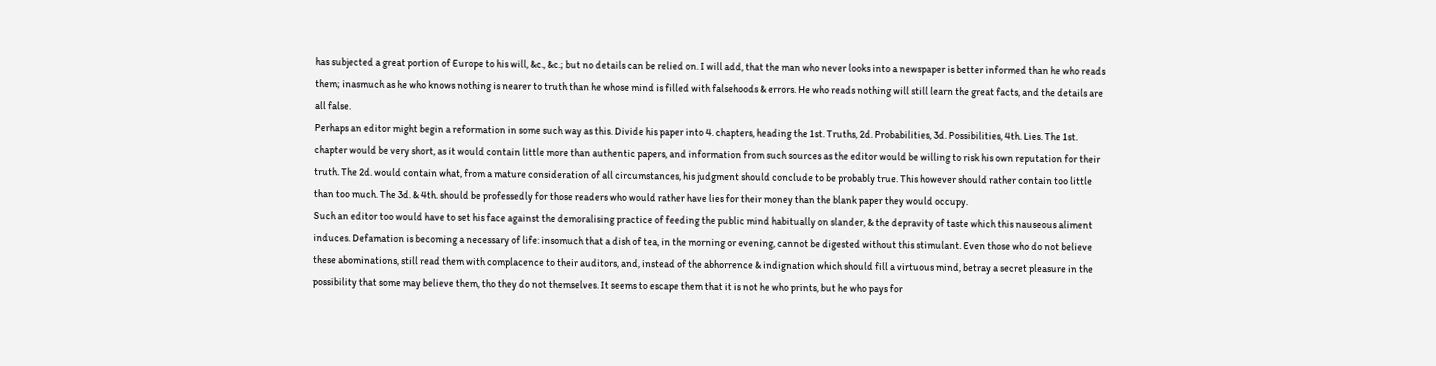has subjected a great portion of Europe to his will, &c., &c.; but no details can be relied on. I will add, that the man who never looks into a newspaper is better informed than he who reads them; inasmuch as he who knows nothing is nearer to truth than he whose mind is filled with falsehoods & errors. He who reads nothing will still learn the great facts, and the details are all false.
Perhaps an editor might begin a reformation in some such way as this. Divide his paper into 4. chapters, heading the 1st. Truths, 2d. Probabilities, 3d. Possibilities, 4th. Lies. The 1st. chapter would be very short, as it would contain little more than authentic papers, and information from such sources as the editor would be willing to risk his own reputation for their truth. The 2d. would contain what, from a mature consideration of all circumstances, his judgment should conclude to be probably true. This however should rather contain too little than too much. The 3d. & 4th. should be professedly for those readers who would rather have lies for their money than the blank paper they would occupy.
Such an editor too would have to set his face against the demoralising practice of feeding the public mind habitually on slander, & the depravity of taste which this nauseous aliment induces. Defamation is becoming a necessary of life: insomuch that a dish of tea, in the morning or evening, cannot be digested without this stimulant. Even those who do not believe these abominations, still read them with complacence to their auditors, and, instead of the abhorrence & indignation which should fill a virtuous mind, betray a secret pleasure in the possibility that some may believe them, tho they do not themselves. It seems to escape them that it is not he who prints, but he who pays for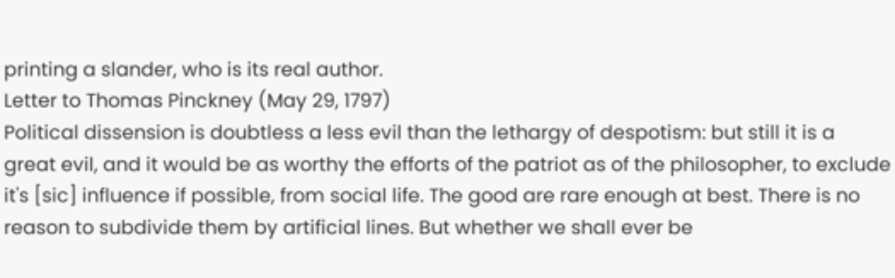printing a slander, who is its real author.
Letter to Thomas Pinckney (May 29, 1797)
Political dissension is doubtless a less evil than the lethargy of despotism: but still it is a great evil, and it would be as worthy the efforts of the patriot as of the philosopher, to exclude it's [sic] influence if possible, from social life. The good are rare enough at best. There is no reason to subdivide them by artificial lines. But whether we shall ever be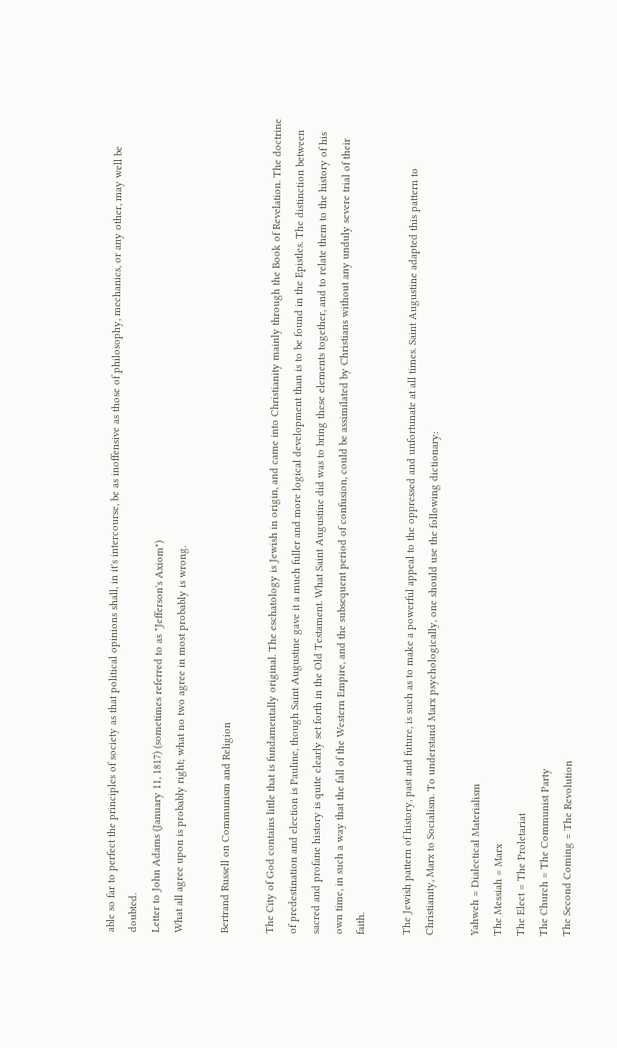able so far to perfect the principles of society as that political opinions shall, in it's intercourse, be as inoffensive as those of philosophy, mechanics, or any other, may well be doubted.
Letter to John Adams (January 11, 1817) (sometimes referred to as "Jefferson's Axiom")
What all agree upon is probably right; what no two agree in most probably is wrong.

Bertrand Russell on Communism and Religion

The City of God contains little that is fundamentally original. The eschatology is Jewish in origin, and came into Christianity mainly through the Book of Revelation. The doctrine of predestination and election is Pauline, though Saint Augustine gave it a much fuller and more logical development than is to be found in the Epistles. The distinction between sacred and profane history is quite clearly set forth in the Old Testament. What Saint Augustine did was to bring these elements together, and to relate them to the history of his own time, in such a way that the fall of the Western Empire, and the subsequent period of confusion, could be assimilated by Christians without any unduly severe trial of their faith.

The Jewish pattern of history, past and future, is such as to make a powerful appeal to the oppressed and unfortunate at all times. Saint Augustine adapted this pattern to Christianity, Marx to Socialism. To understand Marx psychologically, one should use the following dictionary:

Yahweh = Dialectical Materialism
The Messiah = Marx
The Elect = The Proletariat
The Church = The Communist Party
The Second Coming = The Revolution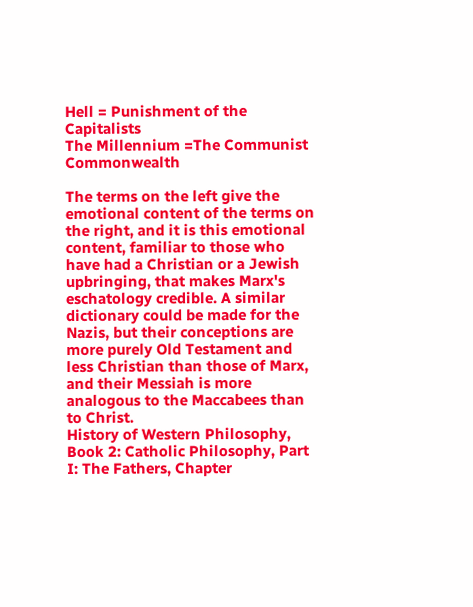Hell = Punishment of the Capitalists
The Millennium =The Communist Commonwealth

The terms on the left give the emotional content of the terms on the right, and it is this emotional content, familiar to those who have had a Christian or a Jewish upbringing, that makes Marx's eschatology credible. A similar dictionary could be made for the Nazis, but their conceptions are more purely Old Testament and less Christian than those of Marx, and their Messiah is more analogous to the Maccabees than to Christ.
History of Western Philosophy, Book 2: Catholic Philosophy, Part I: The Fathers, Chapter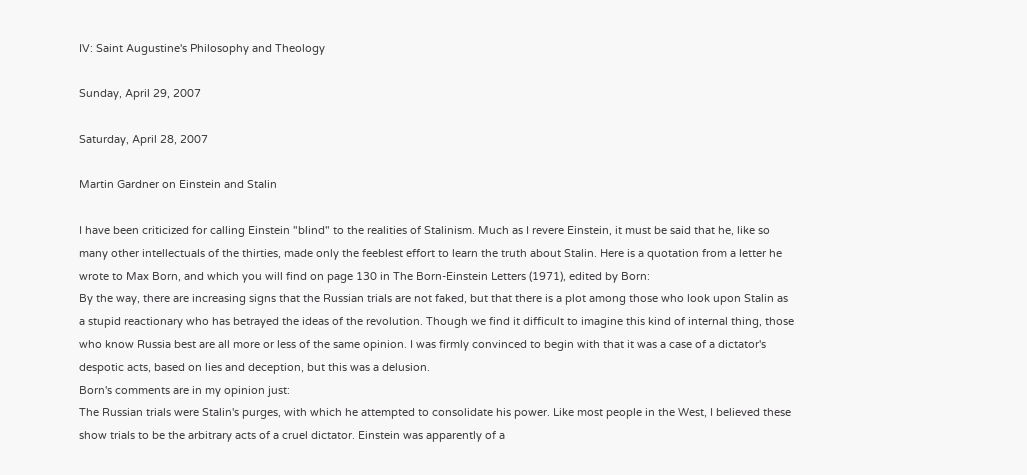IV: Saint Augustine's Philosophy and Theology

Sunday, April 29, 2007

Saturday, April 28, 2007

Martin Gardner on Einstein and Stalin

I have been criticized for calling Einstein "blind" to the realities of Stalinism. Much as I revere Einstein, it must be said that he, like so many other intellectuals of the thirties, made only the feeblest effort to learn the truth about Stalin. Here is a quotation from a letter he wrote to Max Born, and which you will find on page 130 in The Born-Einstein Letters (1971), edited by Born:
By the way, there are increasing signs that the Russian trials are not faked, but that there is a plot among those who look upon Stalin as a stupid reactionary who has betrayed the ideas of the revolution. Though we find it difficult to imagine this kind of internal thing, those who know Russia best are all more or less of the same opinion. I was firmly convinced to begin with that it was a case of a dictator's despotic acts, based on lies and deception, but this was a delusion.
Born's comments are in my opinion just:
The Russian trials were Stalin's purges, with which he attempted to consolidate his power. Like most people in the West, I believed these show trials to be the arbitrary acts of a cruel dictator. Einstein was apparently of a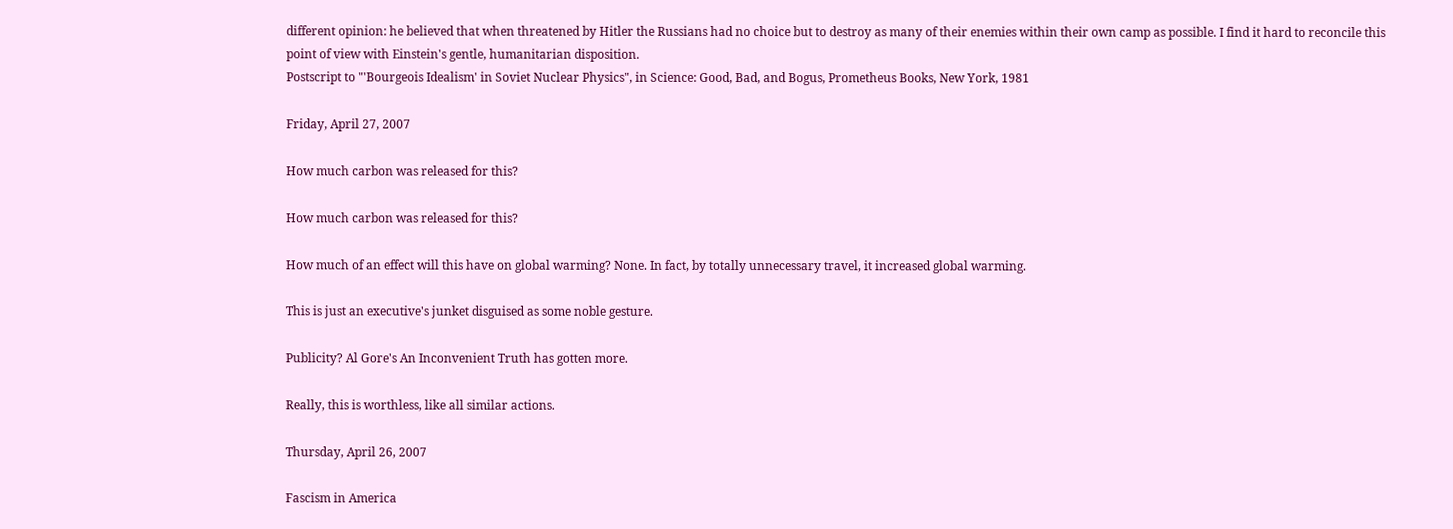different opinion: he believed that when threatened by Hitler the Russians had no choice but to destroy as many of their enemies within their own camp as possible. I find it hard to reconcile this point of view with Einstein's gentle, humanitarian disposition.
Postscript to "'Bourgeois Idealism' in Soviet Nuclear Physics", in Science: Good, Bad, and Bogus, Prometheus Books, New York, 1981

Friday, April 27, 2007

How much carbon was released for this?

How much carbon was released for this?

How much of an effect will this have on global warming? None. In fact, by totally unnecessary travel, it increased global warming.

This is just an executive's junket disguised as some noble gesture.

Publicity? Al Gore's An Inconvenient Truth has gotten more.

Really, this is worthless, like all similar actions.

Thursday, April 26, 2007

Fascism in America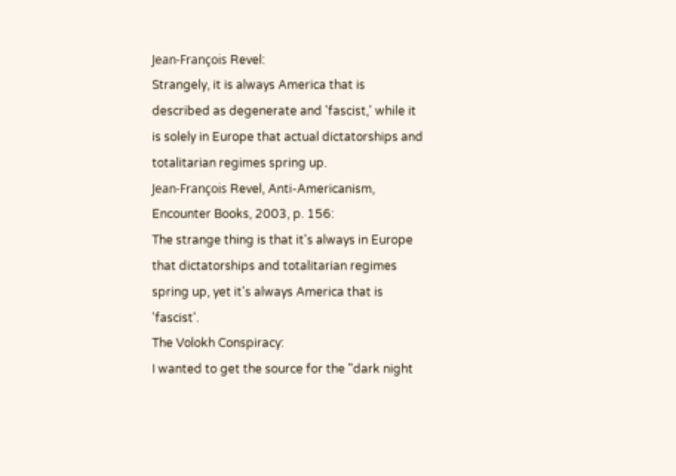Jean-François Revel:
Strangely, it is always America that is described as degenerate and 'fascist,' while it is solely in Europe that actual dictatorships and totalitarian regimes spring up.
Jean-François Revel, Anti-Americanism, Encounter Books, 2003, p. 156:
The strange thing is that it's always in Europe that dictatorships and totalitarian regimes spring up, yet it's always America that is 'fascist'.
The Volokh Conspiracy:
I wanted to get the source for the "dark night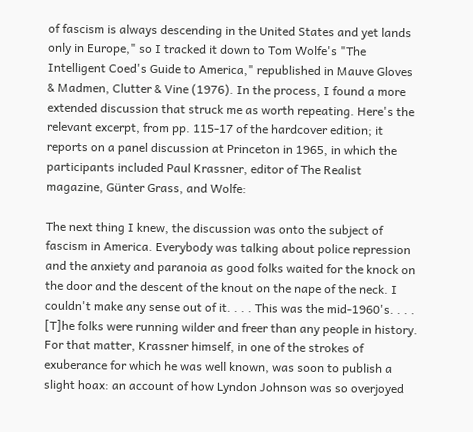of fascism is always descending in the United States and yet lands only in Europe," so I tracked it down to Tom Wolfe's "The Intelligent Coed's Guide to America," republished in Mauve Gloves & Madmen, Clutter & Vine (1976). In the process, I found a more extended discussion that struck me as worth repeating. Here's the relevant excerpt, from pp. 115-17 of the hardcover edition; it reports on a panel discussion at Princeton in 1965, in which the participants included Paul Krassner, editor of The Realist magazine, Günter Grass, and Wolfe:

The next thing I knew, the discussion was onto the subject of fascism in America. Everybody was talking about police repression and the anxiety and paranoia as good folks waited for the knock on the door and the descent of the knout on the nape of the neck. I couldn't make any sense out of it. . . . This was the mid-1960's. . . . [T]he folks were running wilder and freer than any people in history. For that matter, Krassner himself, in one of the strokes of exuberance for which he was well known, was soon to publish a slight hoax: an account of how Lyndon Johnson was so overjoyed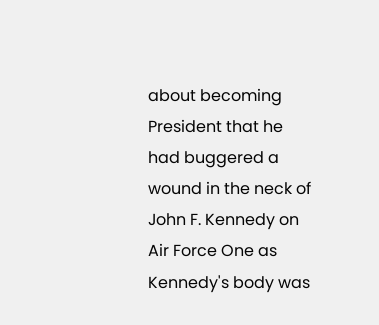about becoming President that he had buggered a wound in the neck of John F. Kennedy on Air Force One as Kennedy's body was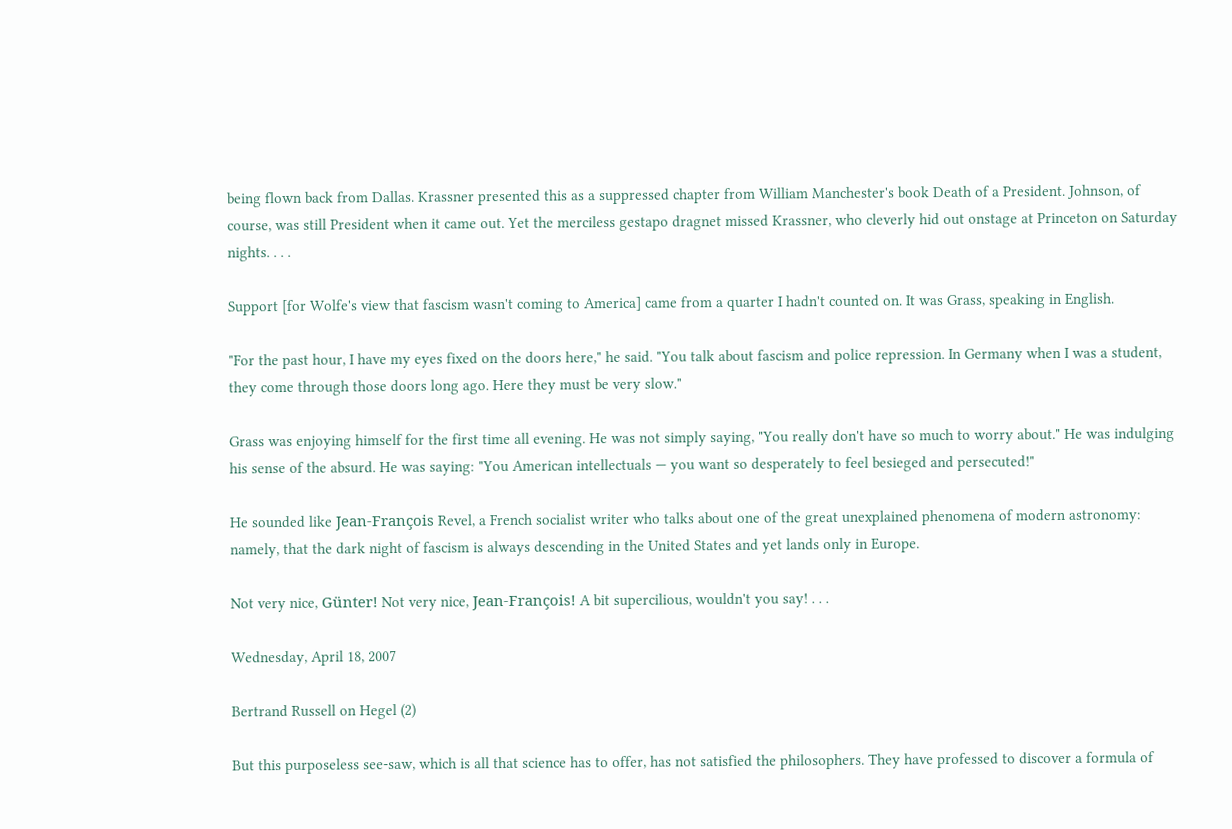being flown back from Dallas. Krassner presented this as a suppressed chapter from William Manchester's book Death of a President. Johnson, of course, was still President when it came out. Yet the merciless gestapo dragnet missed Krassner, who cleverly hid out onstage at Princeton on Saturday nights. . . .

Support [for Wolfe's view that fascism wasn't coming to America] came from a quarter I hadn't counted on. It was Grass, speaking in English.

"For the past hour, I have my eyes fixed on the doors here," he said. "You talk about fascism and police repression. In Germany when I was a student, they come through those doors long ago. Here they must be very slow."

Grass was enjoying himself for the first time all evening. He was not simply saying, "You really don't have so much to worry about." He was indulging his sense of the absurd. He was saying: "You American intellectuals — you want so desperately to feel besieged and persecuted!"

He sounded like Jean-François Revel, a French socialist writer who talks about one of the great unexplained phenomena of modern astronomy: namely, that the dark night of fascism is always descending in the United States and yet lands only in Europe.

Not very nice, Günter! Not very nice, Jean-François! A bit supercilious, wouldn't you say! . . .

Wednesday, April 18, 2007

Bertrand Russell on Hegel (2)

But this purposeless see-saw, which is all that science has to offer, has not satisfied the philosophers. They have professed to discover a formula of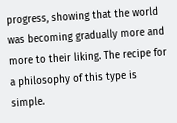progress, showing that the world was becoming gradually more and more to their liking. The recipe for a philosophy of this type is simple.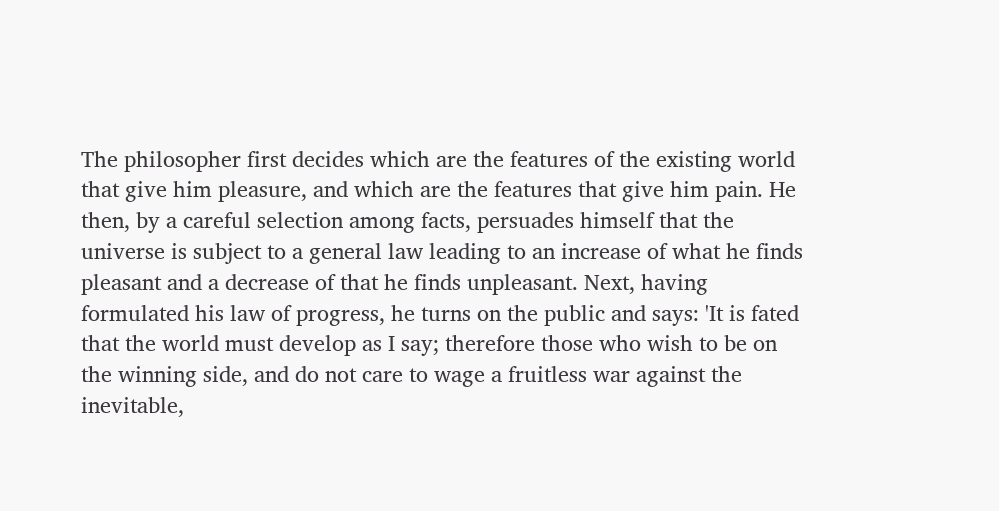The philosopher first decides which are the features of the existing world that give him pleasure, and which are the features that give him pain. He then, by a careful selection among facts, persuades himself that the universe is subject to a general law leading to an increase of what he finds pleasant and a decrease of that he finds unpleasant. Next, having formulated his law of progress, he turns on the public and says: 'It is fated that the world must develop as I say; therefore those who wish to be on the winning side, and do not care to wage a fruitless war against the inevitable,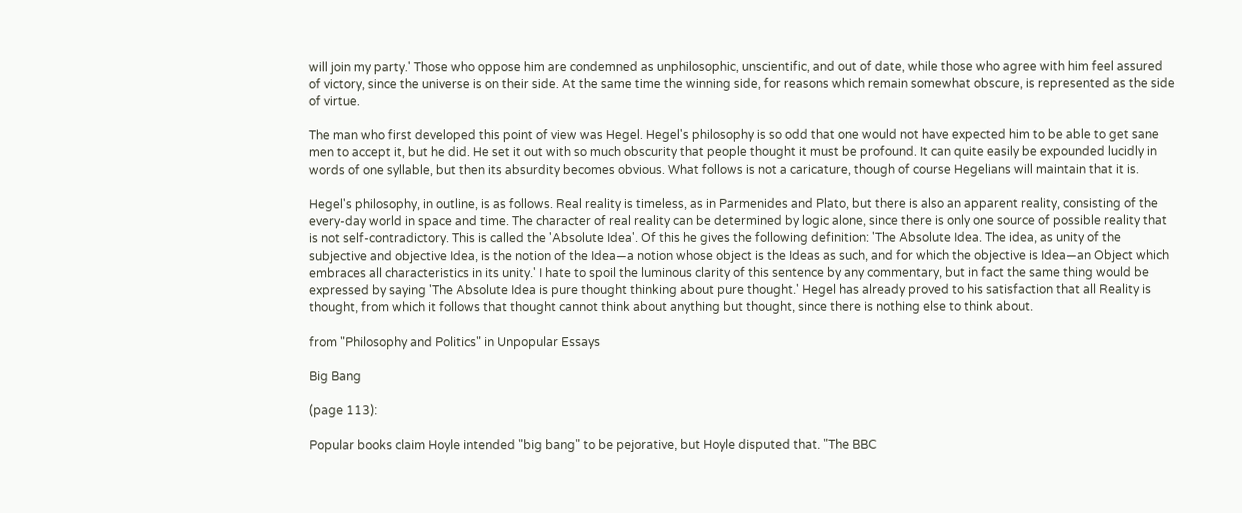will join my party.' Those who oppose him are condemned as unphilosophic, unscientific, and out of date, while those who agree with him feel assured of victory, since the universe is on their side. At the same time the winning side, for reasons which remain somewhat obscure, is represented as the side of virtue.

The man who first developed this point of view was Hegel. Hegel's philosophy is so odd that one would not have expected him to be able to get sane men to accept it, but he did. He set it out with so much obscurity that people thought it must be profound. It can quite easily be expounded lucidly in words of one syllable, but then its absurdity becomes obvious. What follows is not a caricature, though of course Hegelians will maintain that it is.

Hegel's philosophy, in outline, is as follows. Real reality is timeless, as in Parmenides and Plato, but there is also an apparent reality, consisting of the every-day world in space and time. The character of real reality can be determined by logic alone, since there is only one source of possible reality that is not self-contradictory. This is called the 'Absolute Idea'. Of this he gives the following definition: 'The Absolute Idea. The idea, as unity of the subjective and objective Idea, is the notion of the Idea—a notion whose object is the Ideas as such, and for which the objective is Idea—an Object which embraces all characteristics in its unity.' I hate to spoil the luminous clarity of this sentence by any commentary, but in fact the same thing would be expressed by saying 'The Absolute Idea is pure thought thinking about pure thought.' Hegel has already proved to his satisfaction that all Reality is thought, from which it follows that thought cannot think about anything but thought, since there is nothing else to think about.

from "Philosophy and Politics" in Unpopular Essays

Big Bang

(page 113):

Popular books claim Hoyle intended "big bang" to be pejorative, but Hoyle disputed that. "The BBC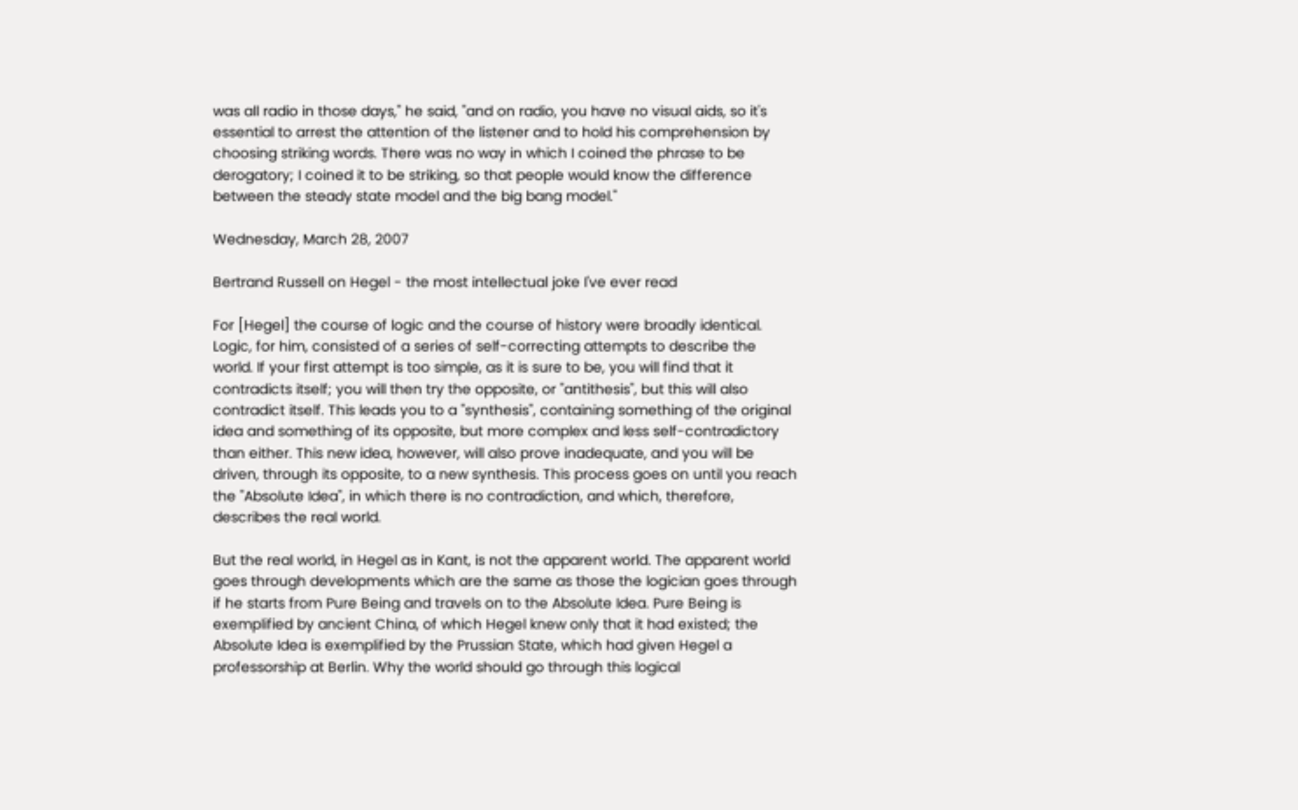was all radio in those days," he said, "and on radio, you have no visual aids, so it's essential to arrest the attention of the listener and to hold his comprehension by choosing striking words. There was no way in which I coined the phrase to be derogatory; I coined it to be striking, so that people would know the difference between the steady state model and the big bang model."

Wednesday, March 28, 2007

Bertrand Russell on Hegel - the most intellectual joke I've ever read

For [Hegel] the course of logic and the course of history were broadly identical. Logic, for him, consisted of a series of self-correcting attempts to describe the world. If your first attempt is too simple, as it is sure to be, you will find that it contradicts itself; you will then try the opposite, or "antithesis", but this will also contradict itself. This leads you to a "synthesis", containing something of the original idea and something of its opposite, but more complex and less self-contradictory than either. This new idea, however, will also prove inadequate, and you will be driven, through its opposite, to a new synthesis. This process goes on until you reach the "Absolute Idea", in which there is no contradiction, and which, therefore, describes the real world.

But the real world, in Hegel as in Kant, is not the apparent world. The apparent world goes through developments which are the same as those the logician goes through if he starts from Pure Being and travels on to the Absolute Idea. Pure Being is exemplified by ancient China, of which Hegel knew only that it had existed; the Absolute Idea is exemplified by the Prussian State, which had given Hegel a professorship at Berlin. Why the world should go through this logical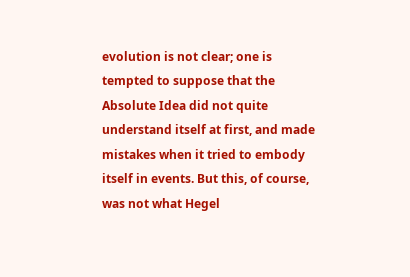evolution is not clear; one is tempted to suppose that the Absolute Idea did not quite understand itself at first, and made mistakes when it tried to embody itself in events. But this, of course, was not what Hegel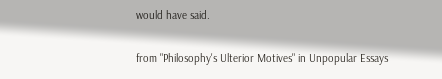would have said.

from "Philosophy's Ulterior Motives" in Unpopular Essays